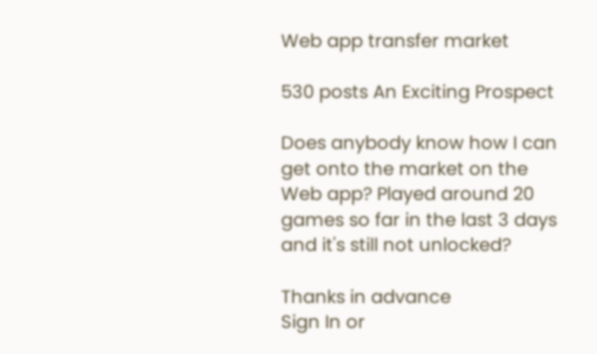Web app transfer market

530 posts An Exciting Prospect

Does anybody know how I can get onto the market on the Web app? Played around 20 games so far in the last 3 days and it's still not unlocked?

Thanks in advance
Sign In or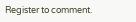Register to comment.